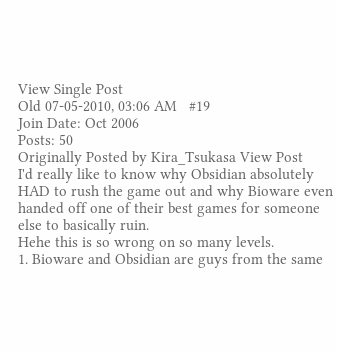View Single Post
Old 07-05-2010, 03:06 AM   #19
Join Date: Oct 2006
Posts: 50
Originally Posted by Kira_Tsukasa View Post
I'd really like to know why Obsidian absolutely HAD to rush the game out and why Bioware even handed off one of their best games for someone else to basically ruin.
Hehe this is so wrong on so many levels.
1. Bioware and Obsidian are guys from the same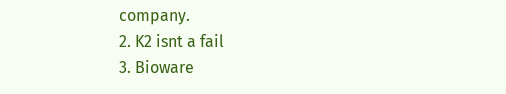company.
2. K2 isnt a fail
3. Bioware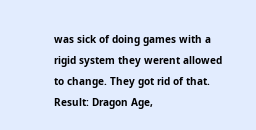was sick of doing games with a rigid system they werent allowed to change. They got rid of that. Result: Dragon Age,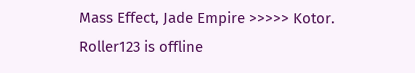Mass Effect, Jade Empire >>>>> Kotor.
Roller123 is offline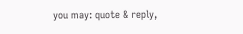you may: quote & reply,